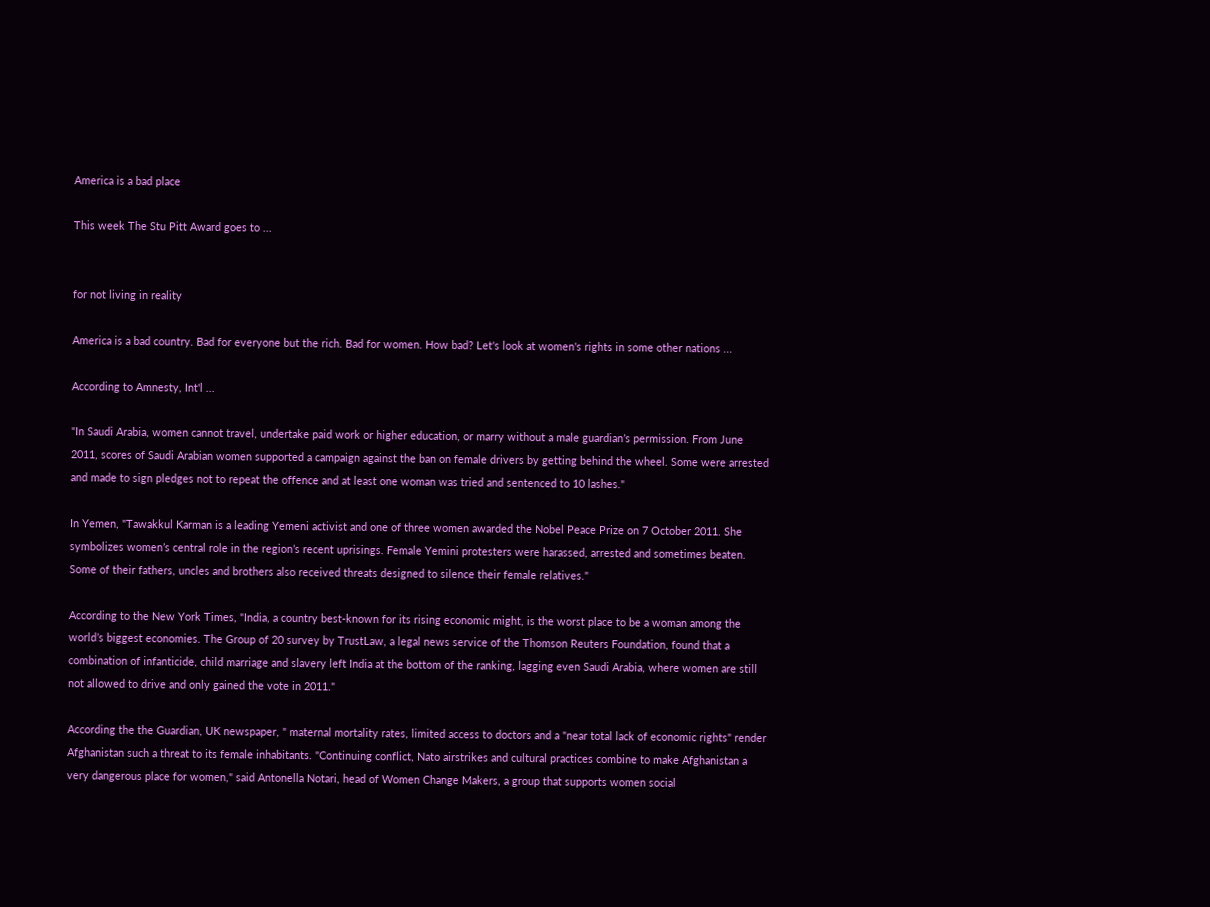America is a bad place

This week The Stu Pitt Award goes to ...


for not living in reality

America is a bad country. Bad for everyone but the rich. Bad for women. How bad? Let's look at women's rights in some other nations ...

According to Amnesty, Int'l ...

"In Saudi Arabia, women cannot travel, undertake paid work or higher education, or marry without a male guardian’s permission. From June 2011, scores of Saudi Arabian women supported a campaign against the ban on female drivers by getting behind the wheel. Some were arrested and made to sign pledges not to repeat the offence and at least one woman was tried and sentenced to 10 lashes."

In Yemen, "Tawakkul Karman is a leading Yemeni activist and one of three women awarded the Nobel Peace Prize on 7 October 2011. She symbolizes women’s central role in the region’s recent uprisings. Female Yemini protesters were harassed, arrested and sometimes beaten. Some of their fathers, uncles and brothers also received threats designed to silence their female relatives."

According to the New York Times, "India, a country best-known for its rising economic might, is the worst place to be a woman among the world’s biggest economies. The Group of 20 survey by TrustLaw, a legal news service of the Thomson Reuters Foundation, found that a combination of infanticide, child marriage and slavery left India at the bottom of the ranking, lagging even Saudi Arabia, where women are still not allowed to drive and only gained the vote in 2011."

According the the Guardian, UK newspaper, " maternal mortality rates, limited access to doctors and a "near total lack of economic rights" render Afghanistan such a threat to its female inhabitants. "Continuing conflict, Nato airstrikes and cultural practices combine to make Afghanistan a very dangerous place for women," said Antonella Notari, head of Women Change Makers, a group that supports women social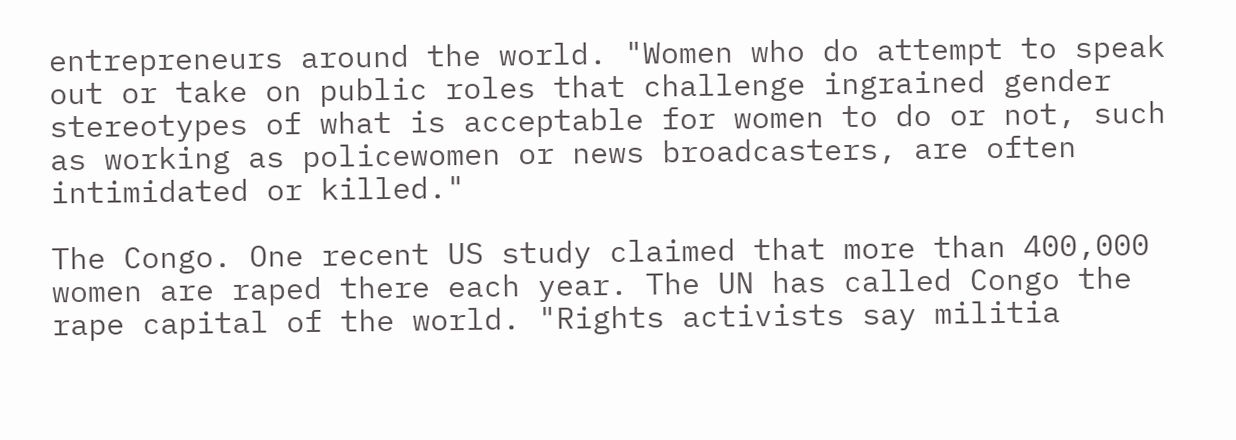entrepreneurs around the world. "Women who do attempt to speak out or take on public roles that challenge ingrained gender stereotypes of what is acceptable for women to do or not, such as working as policewomen or news broadcasters, are often intimidated or killed."

The Congo. One recent US study claimed that more than 400,000 women are raped there each year. The UN has called Congo the rape capital of the world. "Rights activists say militia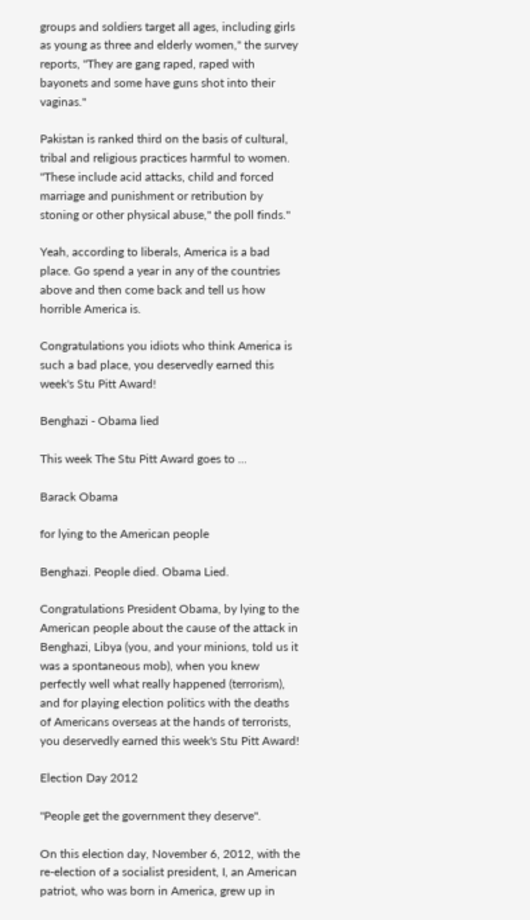groups and soldiers target all ages, including girls as young as three and elderly women," the survey reports, "They are gang raped, raped with bayonets and some have guns shot into their vaginas."

Pakistan is ranked third on the basis of cultural, tribal and religious practices harmful to women. "These include acid attacks, child and forced marriage and punishment or retribution by stoning or other physical abuse," the poll finds."

Yeah, according to liberals, America is a bad place. Go spend a year in any of the countries above and then come back and tell us how horrible America is.

Congratulations you idiots who think America is such a bad place, you deservedly earned this week's Stu Pitt Award!

Benghazi - Obama lied

This week The Stu Pitt Award goes to ...

Barack Obama

for lying to the American people

Benghazi. People died. Obama Lied.

Congratulations President Obama, by lying to the American people about the cause of the attack in Benghazi, Libya (you, and your minions, told us it was a spontaneous mob), when you knew perfectly well what really happened (terrorism), and for playing election politics with the deaths of Americans overseas at the hands of terrorists, you deservedly earned this week's Stu Pitt Award!

Election Day 2012

"People get the government they deserve".

On this election day, November 6, 2012, with the re-election of a socialist president, I, an American patriot, who was born in America, grew up in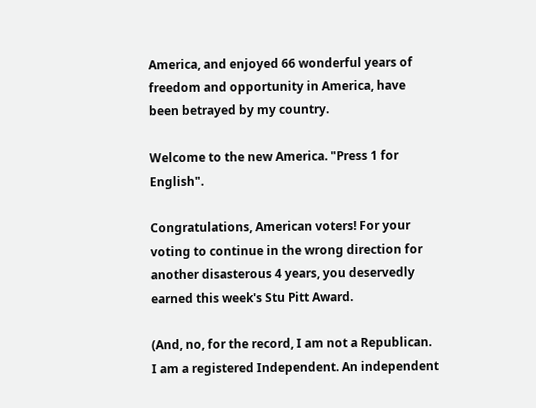America, and enjoyed 66 wonderful years of freedom and opportunity in America, have been betrayed by my country.

Welcome to the new America. "Press 1 for English".

Congratulations, American voters! For your voting to continue in the wrong direction for another disasterous 4 years, you deservedly earned this week's Stu Pitt Award.

(And, no, for the record, I am not a Republican. I am a registered Independent. An independent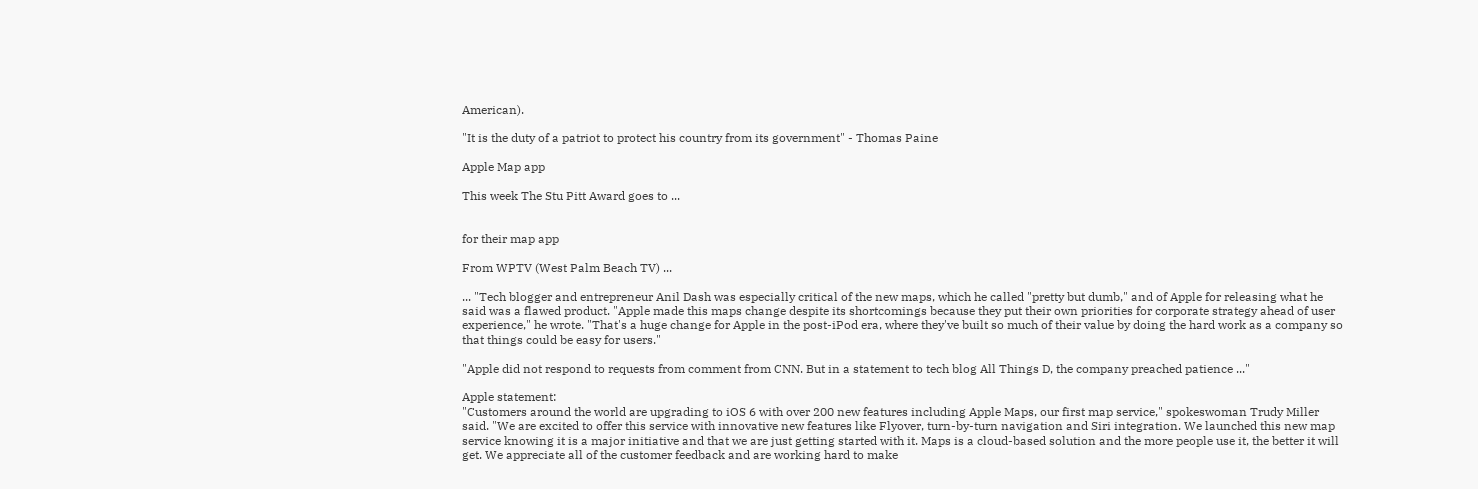American).

"It is the duty of a patriot to protect his country from its government" - Thomas Paine

Apple Map app

This week The Stu Pitt Award goes to ...


for their map app

From WPTV (West Palm Beach TV) ...

... "Tech blogger and entrepreneur Anil Dash was especially critical of the new maps, which he called "pretty but dumb," and of Apple for releasing what he said was a flawed product. "Apple made this maps change despite its shortcomings because they put their own priorities for corporate strategy ahead of user experience," he wrote. "That's a huge change for Apple in the post-iPod era, where they've built so much of their value by doing the hard work as a company so that things could be easy for users."

"Apple did not respond to requests from comment from CNN. But in a statement to tech blog All Things D, the company preached patience ..."

Apple statement:
"Customers around the world are upgrading to iOS 6 with over 200 new features including Apple Maps, our first map service," spokeswoman Trudy Miller said. "We are excited to offer this service with innovative new features like Flyover, turn-by-turn navigation and Siri integration. We launched this new map service knowing it is a major initiative and that we are just getting started with it. Maps is a cloud-based solution and the more people use it, the better it will get. We appreciate all of the customer feedback and are working hard to make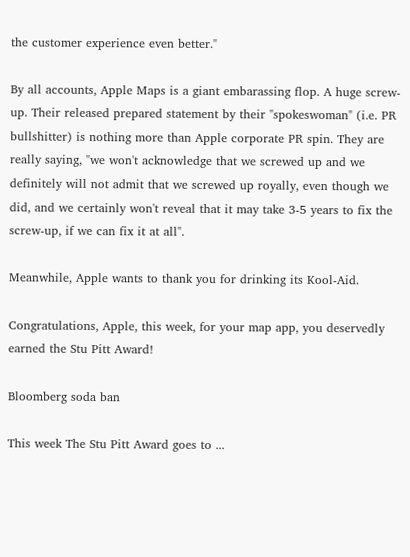the customer experience even better."

By all accounts, Apple Maps is a giant embarassing flop. A huge screw-up. Their released prepared statement by their "spokeswoman" (i.e. PR bullshitter) is nothing more than Apple corporate PR spin. They are really saying, "we won't acknowledge that we screwed up and we definitely will not admit that we screwed up royally, even though we did, and we certainly won't reveal that it may take 3-5 years to fix the screw-up, if we can fix it at all".

Meanwhile, Apple wants to thank you for drinking its Kool-Aid.

Congratulations, Apple, this week, for your map app, you deservedly earned the Stu Pitt Award!

Bloomberg soda ban

This week The Stu Pitt Award goes to ...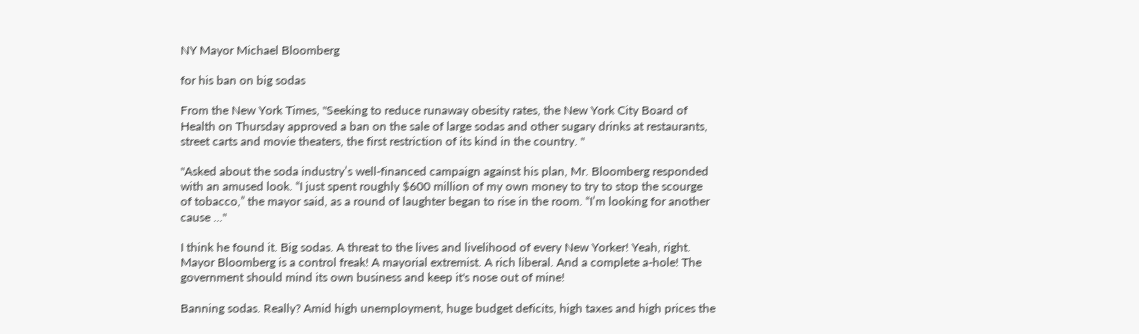NY Mayor Michael Bloomberg

for his ban on big sodas

From the New York Times, "Seeking to reduce runaway obesity rates, the New York City Board of Health on Thursday approved a ban on the sale of large sodas and other sugary drinks at restaurants, street carts and movie theaters, the first restriction of its kind in the country. "

"Asked about the soda industry’s well-financed campaign against his plan, Mr. Bloomberg responded with an amused look. “I just spent roughly $600 million of my own money to try to stop the scourge of tobacco,” the mayor said, as a round of laughter began to rise in the room. “I’m looking for another cause ..."

I think he found it. Big sodas. A threat to the lives and livelihood of every New Yorker! Yeah, right. Mayor Bloomberg is a control freak! A mayorial extremist. A rich liberal. And a complete a-hole! The government should mind its own business and keep it's nose out of mine!

Banning sodas. Really? Amid high unemployment, huge budget deficits, high taxes and high prices the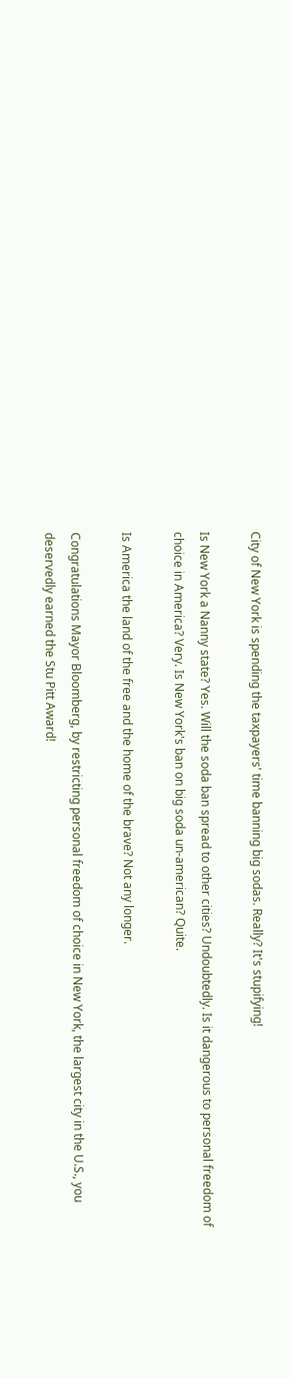City of New York is spending the taxpayers' time banning big sodas. Really? It's stupifying!

Is New York a Nanny state? Yes. Will the soda ban spread to other cities? Undoubtedly. Is it dangerous to personal freedom of choice in America? Very. Is New York's ban on big soda un-american? Quite.

Is America the land of the free and the home of the brave? Not any longer.

Congratulations Mayor Bloomberg, by restricting personal freedom of choice in New York, the largest city in the U.S., you deservedly earned the Stu Pitt Award!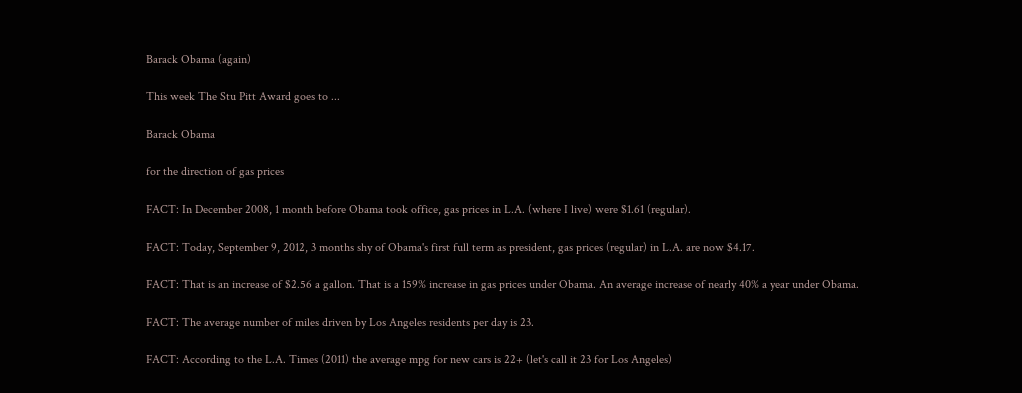Barack Obama (again)

This week The Stu Pitt Award goes to ...

Barack Obama

for the direction of gas prices

FACT: In December 2008, 1 month before Obama took office, gas prices in L.A. (where I live) were $1.61 (regular).

FACT: Today, September 9, 2012, 3 months shy of Obama's first full term as president, gas prices (regular) in L.A. are now $4.17.

FACT: That is an increase of $2.56 a gallon. That is a 159% increase in gas prices under Obama. An average increase of nearly 40% a year under Obama.

FACT: The average number of miles driven by Los Angeles residents per day is 23.

FACT: According to the L.A. Times (2011) the average mpg for new cars is 22+ (let's call it 23 for Los Angeles)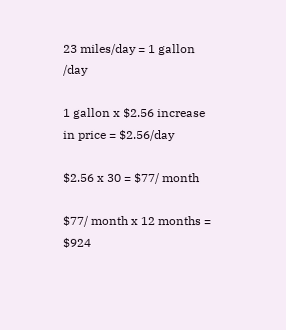23 miles/day = 1 gallon /day

1 gallon x $2.56 increase in price = $2.56/day

$2.56 x 30 = $77/ month

$77/ month x 12 months = $924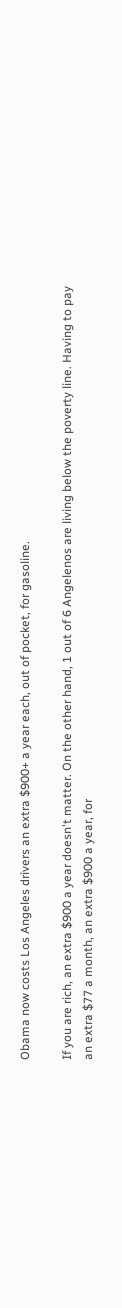Obama now costs Los Angeles drivers an extra $900+ a year each, out of pocket, for gasoline.

If you are rich, an extra $900 a year doesn't matter. On the other hand, 1 out of 6 Angelenos are living below the poverty line. Having to pay an extra $77 a month, an extra $900 a year, for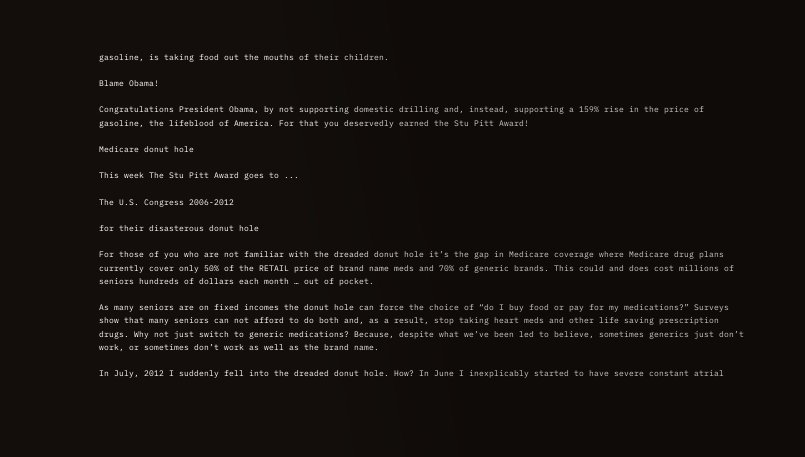gasoline, is taking food out the mouths of their children.

Blame Obama!

Congratulations President Obama, by not supporting domestic drilling and, instead, supporting a 159% rise in the price of gasoline, the lifeblood of America. For that you deservedly earned the Stu Pitt Award!

Medicare donut hole

This week The Stu Pitt Award goes to ...

The U.S. Congress 2006-2012

for their disasterous donut hole

For those of you who are not familiar with the dreaded donut hole it’s the gap in Medicare coverage where Medicare drug plans currently cover only 50% of the RETAIL price of brand name meds and 70% of generic brands. This could and does cost millions of seniors hundreds of dollars each month … out of pocket.

As many seniors are on fixed incomes the donut hole can force the choice of “do I buy food or pay for my medications?” Surveys show that many seniors can not afford to do both and, as a result, stop taking heart meds and other life saving prescription drugs. Why not just switch to generic medications? Because, despite what we’ve been led to believe, sometimes generics just don’t work, or sometimes don’t work as well as the brand name.

In July, 2012 I suddenly fell into the dreaded donut hole. How? In June I inexplicably started to have severe constant atrial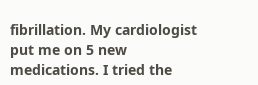fibrillation. My cardiologist put me on 5 new medications. I tried the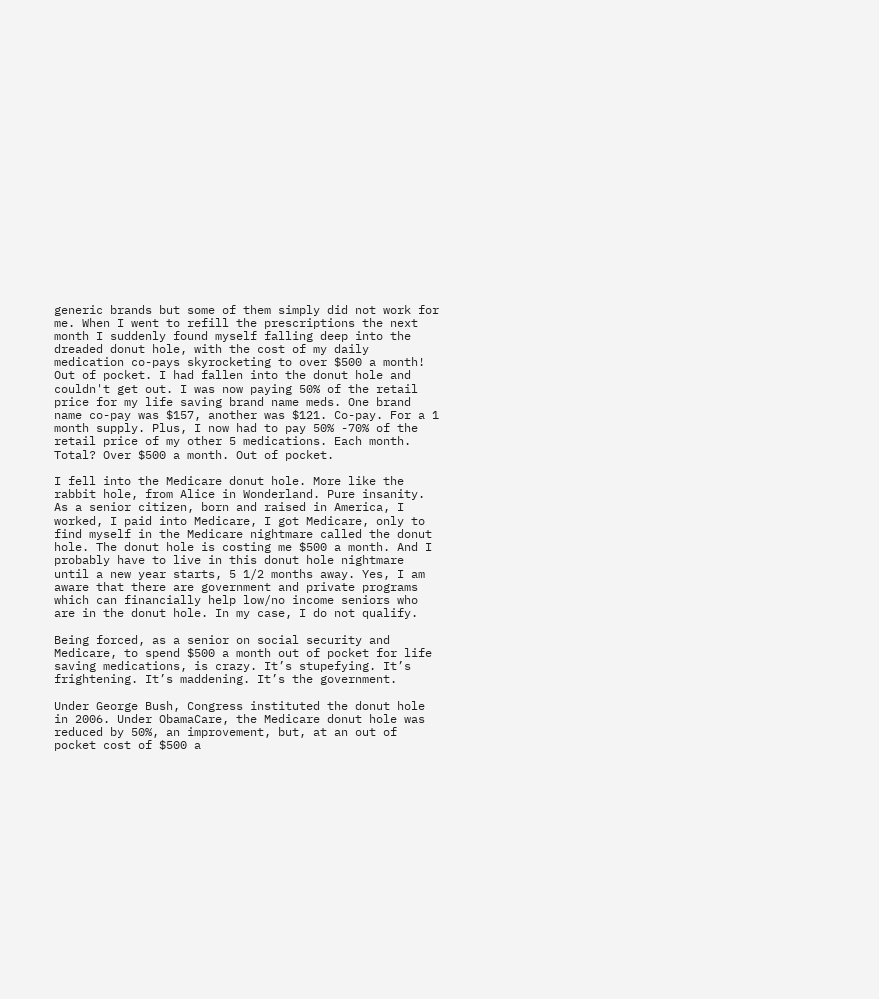generic brands but some of them simply did not work for me. When I went to refill the prescriptions the next month I suddenly found myself falling deep into the dreaded donut hole, with the cost of my daily medication co-pays skyrocketing to over $500 a month! Out of pocket. I had fallen into the donut hole and couldn't get out. I was now paying 50% of the retail price for my life saving brand name meds. One brand name co-pay was $157, another was $121. Co-pay. For a 1 month supply. Plus, I now had to pay 50% -70% of the retail price of my other 5 medications. Each month. Total? Over $500 a month. Out of pocket.

I fell into the Medicare donut hole. More like the rabbit hole, from Alice in Wonderland. Pure insanity. As a senior citizen, born and raised in America, I worked, I paid into Medicare, I got Medicare, only to find myself in the Medicare nightmare called the donut hole. The donut hole is costing me $500 a month. And I probably have to live in this donut hole nightmare until a new year starts, 5 1/2 months away. Yes, I am aware that there are government and private programs which can financially help low/no income seniors who are in the donut hole. In my case, I do not qualify.

Being forced, as a senior on social security and Medicare, to spend $500 a month out of pocket for life saving medications, is crazy. It’s stupefying. It’s frightening. It’s maddening. It’s the government.

Under George Bush, Congress instituted the donut hole in 2006. Under ObamaCare, the Medicare donut hole was reduced by 50%, an improvement, but, at an out of pocket cost of $500 a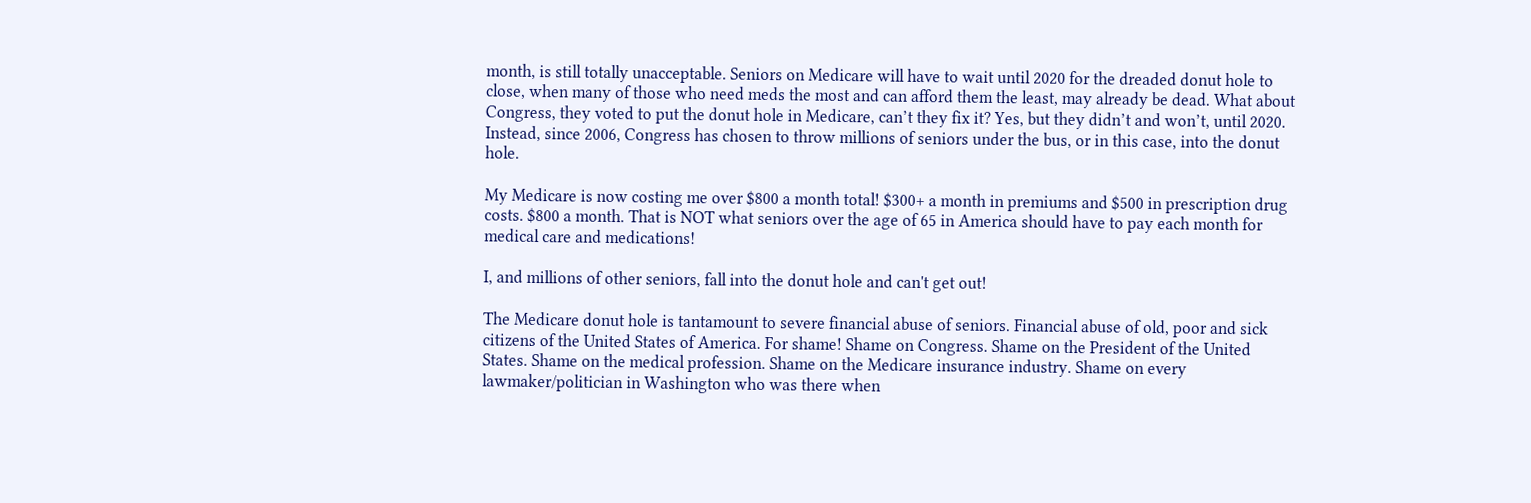month, is still totally unacceptable. Seniors on Medicare will have to wait until 2020 for the dreaded donut hole to close, when many of those who need meds the most and can afford them the least, may already be dead. What about Congress, they voted to put the donut hole in Medicare, can’t they fix it? Yes, but they didn’t and won’t, until 2020. Instead, since 2006, Congress has chosen to throw millions of seniors under the bus, or in this case, into the donut hole.

My Medicare is now costing me over $800 a month total! $300+ a month in premiums and $500 in prescription drug costs. $800 a month. That is NOT what seniors over the age of 65 in America should have to pay each month for medical care and medications!

I, and millions of other seniors, fall into the donut hole and can't get out!

The Medicare donut hole is tantamount to severe financial abuse of seniors. Financial abuse of old, poor and sick citizens of the United States of America. For shame! Shame on Congress. Shame on the President of the United States. Shame on the medical profession. Shame on the Medicare insurance industry. Shame on every lawmaker/politician in Washington who was there when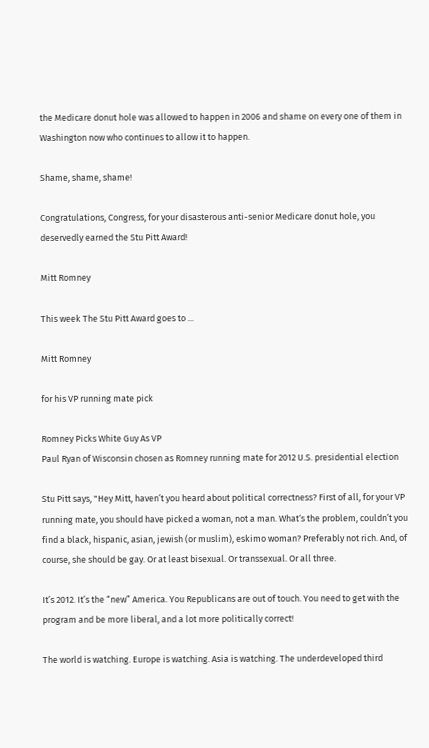the Medicare donut hole was allowed to happen in 2006 and shame on every one of them in Washington now who continues to allow it to happen.

Shame, shame, shame!

Congratulations, Congress, for your disasterous anti-senior Medicare donut hole, you deservedly earned the Stu Pitt Award!

Mitt Romney

This week The Stu Pitt Award goes to ...

Mitt Romney

for his VP running mate pick

Romney Picks White Guy As VP
Paul Ryan of Wisconsin chosen as Romney running mate for 2012 U.S. presidential election

Stu Pitt says, "Hey Mitt, haven’t you heard about political correctness? First of all, for your VP running mate, you should have picked a woman, not a man. What‘s the problem, couldn’t you find a black, hispanic, asian, jewish (or muslim), eskimo woman? Preferably not rich. And, of course, she should be gay. Or at least bisexual. Or transsexual. Or all three.

It’s 2012. It’s the “new” America. You Republicans are out of touch. You need to get with the program and be more liberal, and a lot more politically correct!

The world is watching. Europe is watching. Asia is watching. The underdeveloped third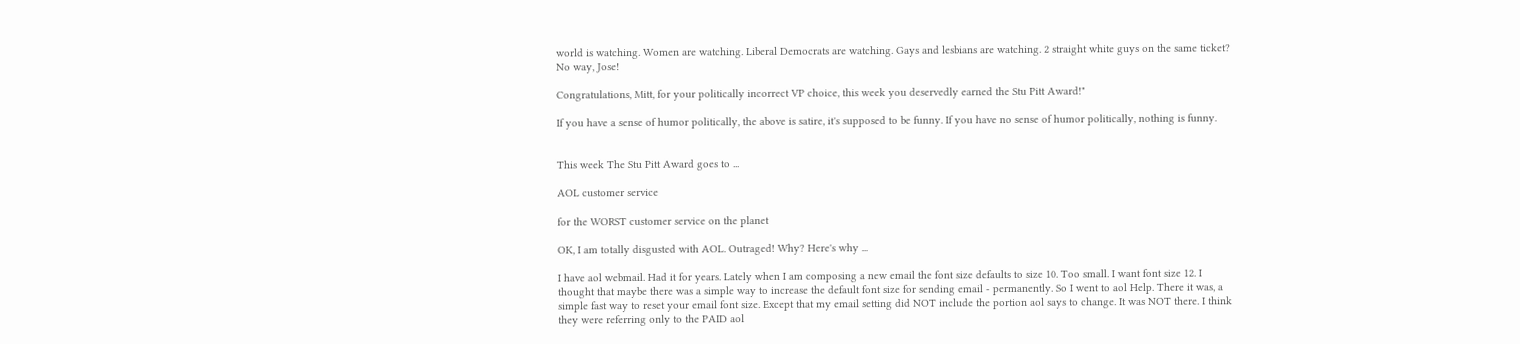world is watching. Women are watching. Liberal Democrats are watching. Gays and lesbians are watching. 2 straight white guys on the same ticket? No way, Jose!

Congratulations, Mitt, for your politically incorrect VP choice, this week you deservedly earned the Stu Pitt Award!"

If you have a sense of humor politically, the above is satire, it's supposed to be funny. If you have no sense of humor politically, nothing is funny.


This week The Stu Pitt Award goes to ...

AOL customer service

for the WORST customer service on the planet

OK, I am totally disgusted with AOL. Outraged! Why? Here's why ...

I have aol webmail. Had it for years. Lately when I am composing a new email the font size defaults to size 10. Too small. I want font size 12. I thought that maybe there was a simple way to increase the default font size for sending email - permanently. So I went to aol Help. There it was, a simple fast way to reset your email font size. Except that my email setting did NOT include the portion aol says to change. It was NOT there. I think they were referring only to the PAID aol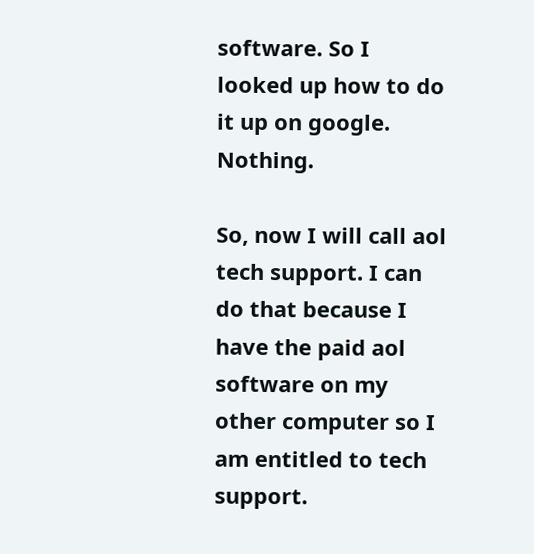software. So I looked up how to do it up on google. Nothing.

So, now I will call aol tech support. I can do that because I have the paid aol software on my other computer so I am entitled to tech support.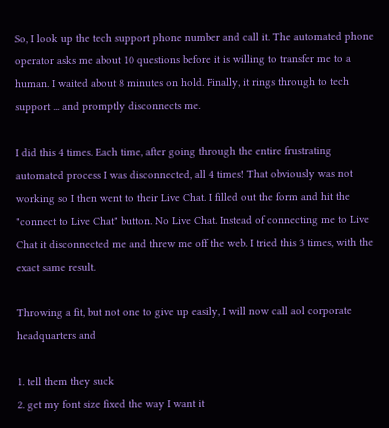So, I look up the tech support phone number and call it. The automated phone operator asks me about 10 questions before it is willing to transfer me to a human. I waited about 8 minutes on hold. Finally, it rings through to tech support ... and promptly disconnects me.

I did this 4 times. Each time, after going through the entire frustrating automated process I was disconnected, all 4 times! That obviously was not working so I then went to their Live Chat. I filled out the form and hit the "connect to Live Chat" button. No Live Chat. Instead of connecting me to Live Chat it disconnected me and threw me off the web. I tried this 3 times, with the exact same result.

Throwing a fit, but not one to give up easily, I will now call aol corporate headquarters and

1. tell them they suck
2. get my font size fixed the way I want it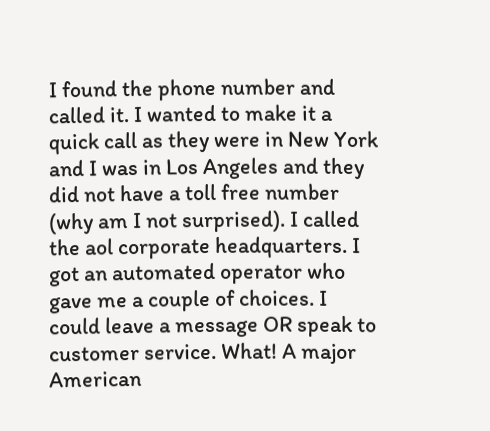I found the phone number and called it. I wanted to make it a quick call as they were in New York and I was in Los Angeles and they did not have a toll free number (why am I not surprised). I called the aol corporate headquarters. I got an automated operator who gave me a couple of choices. I could leave a message OR speak to customer service. What! A major American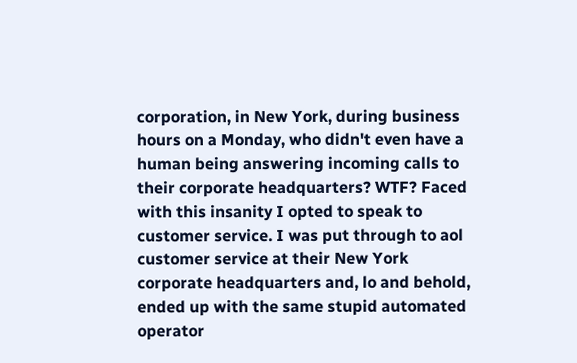corporation, in New York, during business hours on a Monday, who didn't even have a human being answering incoming calls to their corporate headquarters? WTF? Faced with this insanity I opted to speak to customer service. I was put through to aol customer service at their New York corporate headquarters and, lo and behold, ended up with the same stupid automated operator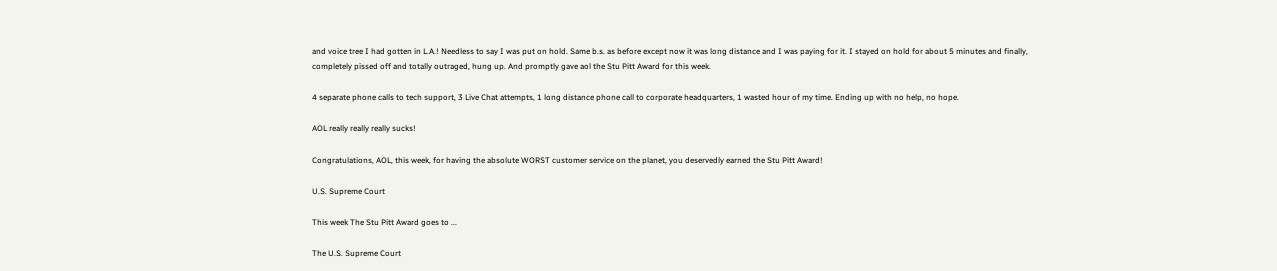and voice tree I had gotten in L.A.! Needless to say I was put on hold. Same b.s. as before except now it was long distance and I was paying for it. I stayed on hold for about 5 minutes and finally, completely pissed off and totally outraged, hung up. And promptly gave aol the Stu Pitt Award for this week.

4 separate phone calls to tech support, 3 Live Chat attempts, 1 long distance phone call to corporate headquarters, 1 wasted hour of my time. Ending up with no help, no hope.

AOL really really really sucks!

Congratulations, AOL, this week, for having the absolute WORST customer service on the planet, you deservedly earned the Stu Pitt Award!

U.S. Supreme Court

This week The Stu Pitt Award goes to ...

The U.S. Supreme Court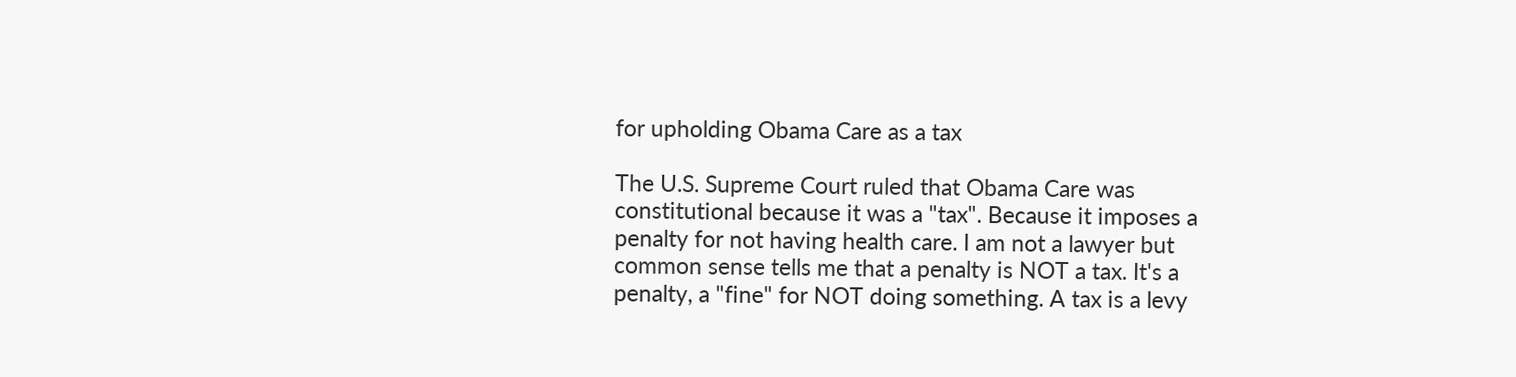for upholding Obama Care as a tax

The U.S. Supreme Court ruled that Obama Care was constitutional because it was a "tax". Because it imposes a penalty for not having health care. I am not a lawyer but common sense tells me that a penalty is NOT a tax. It's a penalty, a "fine" for NOT doing something. A tax is a levy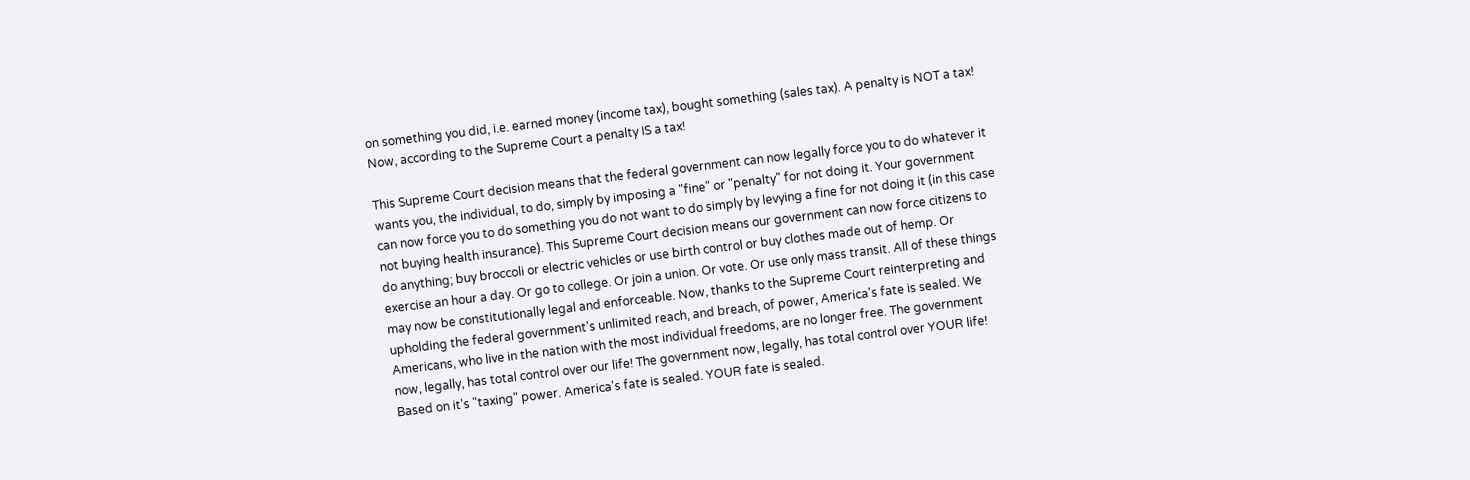on something you did, i.e. earned money (income tax), bought something (sales tax). A penalty is NOT a tax! Now, according to the Supreme Court a penalty IS a tax!

This Supreme Court decision means that the federal government can now legally force you to do whatever it wants you, the individual, to do, simply by imposing a "fine" or "penalty" for not doing it. Your government can now force you to do something you do not want to do simply by levying a fine for not doing it (in this case not buying health insurance). This Supreme Court decision means our government can now force citizens to do anything; buy broccoli or electric vehicles or use birth control or buy clothes made out of hemp. Or exercise an hour a day. Or go to college. Or join a union. Or vote. Or use only mass transit. All of these things may now be constitutionally legal and enforceable. Now, thanks to the Supreme Court reinterpreting and upholding the federal government's unlimited reach, and breach, of power, America's fate is sealed. We Americans, who live in the nation with the most individual freedoms, are no longer free. The government now, legally, has total control over our life! The government now, legally, has total control over YOUR life! Based on it's "taxing" power. America's fate is sealed. YOUR fate is sealed.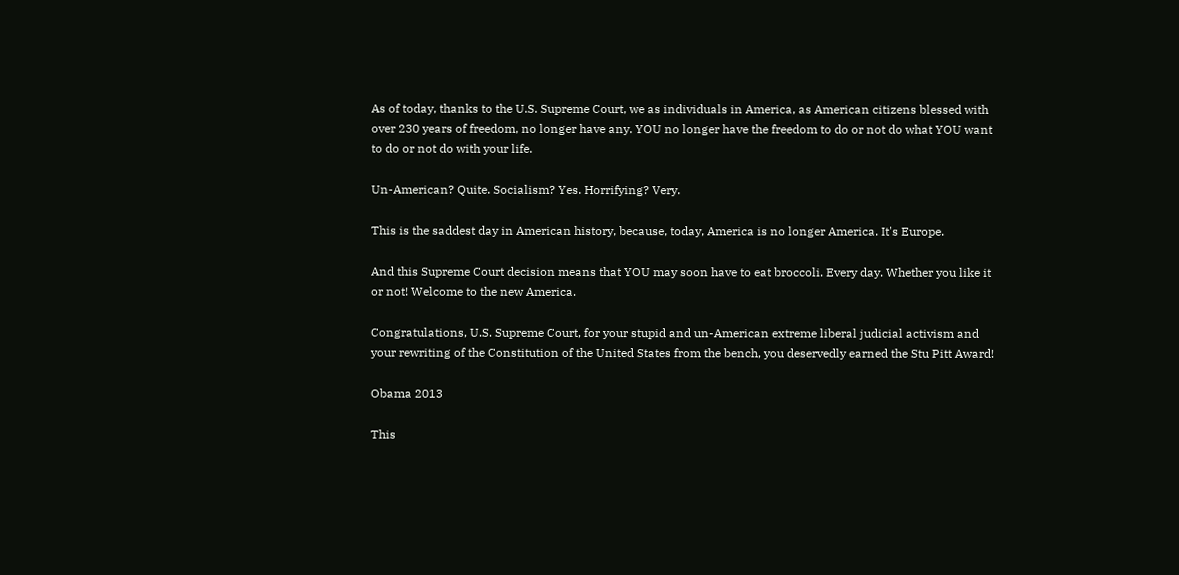As of today, thanks to the U.S. Supreme Court, we as individuals in America, as American citizens blessed with over 230 years of freedom, no longer have any. YOU no longer have the freedom to do or not do what YOU want to do or not do with your life.

Un-American? Quite. Socialism? Yes. Horrifying? Very.

This is the saddest day in American history, because, today, America is no longer America. It's Europe.

And this Supreme Court decision means that YOU may soon have to eat broccoli. Every day. Whether you like it or not! Welcome to the new America.

Congratulations, U.S. Supreme Court, for your stupid and un-American extreme liberal judicial activism and your rewriting of the Constitution of the United States from the bench, you deservedly earned the Stu Pitt Award!

Obama 2013

This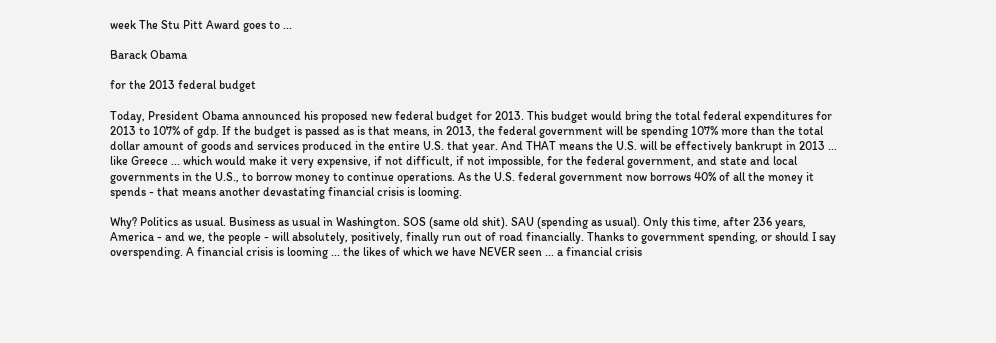week The Stu Pitt Award goes to ...

Barack Obama

for the 2013 federal budget

Today, President Obama announced his proposed new federal budget for 2013. This budget would bring the total federal expenditures for 2013 to 107% of gdp. If the budget is passed as is that means, in 2013, the federal government will be spending 107% more than the total dollar amount of goods and services produced in the entire U.S. that year. And THAT means the U.S. will be effectively bankrupt in 2013 ... like Greece ... which would make it very expensive, if not difficult, if not impossible, for the federal government, and state and local governments in the U.S., to borrow money to continue operations. As the U.S. federal government now borrows 40% of all the money it spends - that means another devastating financial crisis is looming.

Why? Politics as usual. Business as usual in Washington. SOS (same old shit). SAU (spending as usual). Only this time, after 236 years, America - and we, the people - will absolutely, positively, finally run out of road financially. Thanks to government spending, or should I say overspending. A financial crisis is looming ... the likes of which we have NEVER seen ... a financial crisis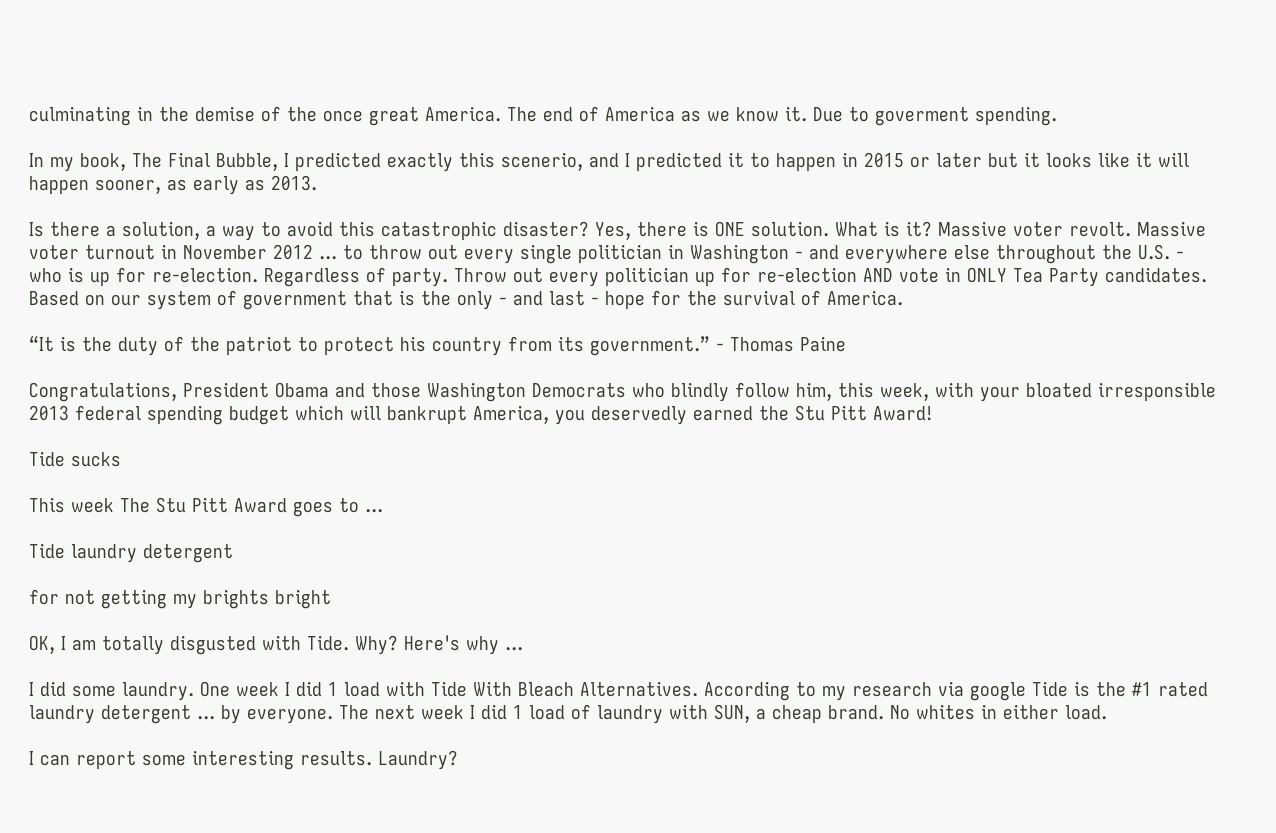culminating in the demise of the once great America. The end of America as we know it. Due to goverment spending.

In my book, The Final Bubble, I predicted exactly this scenerio, and I predicted it to happen in 2015 or later but it looks like it will happen sooner, as early as 2013.

Is there a solution, a way to avoid this catastrophic disaster? Yes, there is ONE solution. What is it? Massive voter revolt. Massive voter turnout in November 2012 ... to throw out every single politician in Washington - and everywhere else throughout the U.S. - who is up for re-election. Regardless of party. Throw out every politician up for re-election AND vote in ONLY Tea Party candidates. Based on our system of government that is the only - and last - hope for the survival of America.

“It is the duty of the patriot to protect his country from its government.” - Thomas Paine

Congratulations, President Obama and those Washington Democrats who blindly follow him, this week, with your bloated irresponsible 2013 federal spending budget which will bankrupt America, you deservedly earned the Stu Pitt Award!

Tide sucks

This week The Stu Pitt Award goes to ...

Tide laundry detergent

for not getting my brights bright

OK, I am totally disgusted with Tide. Why? Here's why ...

I did some laundry. One week I did 1 load with Tide With Bleach Alternatives. According to my research via google Tide is the #1 rated laundry detergent ... by everyone. The next week I did 1 load of laundry with SUN, a cheap brand. No whites in either load.

I can report some interesting results. Laundry?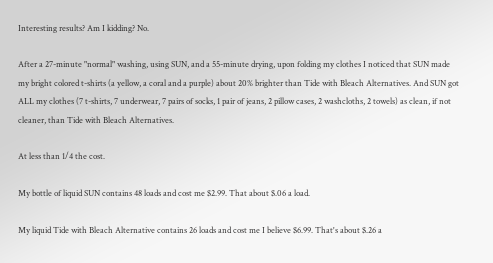Interesting results? Am I kidding? No.

After a 27-minute "normal" washing, using SUN, and a 55-minute drying, upon folding my clothes I noticed that SUN made my bright colored t-shirts (a yellow, a coral and a purple) about 20% brighter than Tide with Bleach Alternatives. And SUN got ALL my clothes (7 t-shirts, 7 underwear, 7 pairs of socks, 1 pair of jeans, 2 pillow cases, 2 washcloths, 2 towels) as clean, if not cleaner, than Tide with Bleach Alternatives.

At less than 1/4 the cost.

My bottle of liquid SUN contains 48 loads and cost me $2.99. That about $.06 a load.

My liquid Tide with Bleach Alternative contains 26 loads and cost me I believe $6.99. That's about $.26 a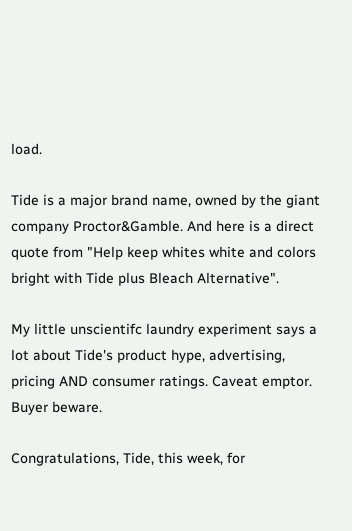load.

Tide is a major brand name, owned by the giant company Proctor&Gamble. And here is a direct quote from "Help keep whites white and colors bright with Tide plus Bleach Alternative".

My little unscientifc laundry experiment says a lot about Tide's product hype, advertising, pricing AND consumer ratings. Caveat emptor. Buyer beware.

Congratulations, Tide, this week, for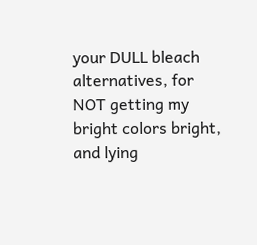your DULL bleach alternatives, for NOT getting my bright colors bright, and lying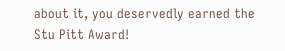about it, you deservedly earned the Stu Pitt Award!